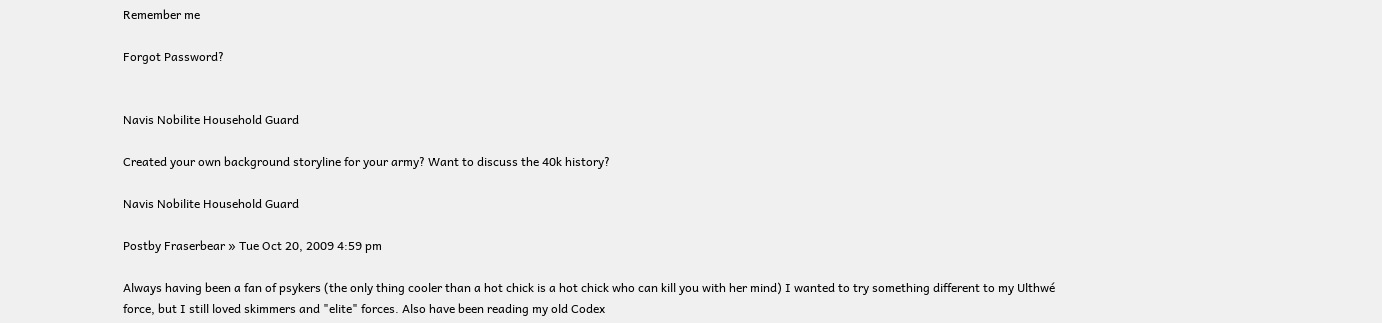Remember me

Forgot Password?


Navis Nobilite Household Guard

Created your own background storyline for your army? Want to discuss the 40k history?

Navis Nobilite Household Guard

Postby Fraserbear » Tue Oct 20, 2009 4:59 pm

Always having been a fan of psykers (the only thing cooler than a hot chick is a hot chick who can kill you with her mind) I wanted to try something different to my Ulthwé force, but I still loved skimmers and "elite" forces. Also have been reading my old Codex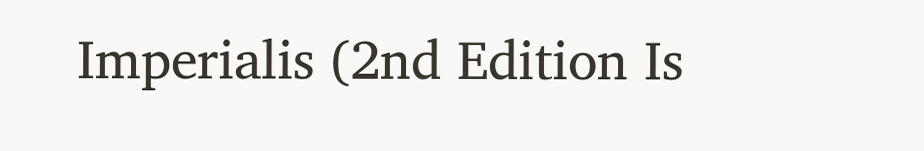Imperialis (2nd Edition Is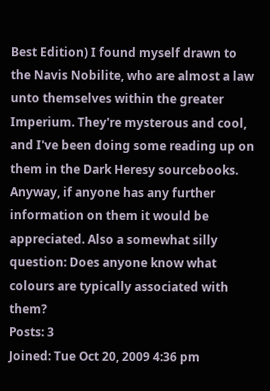Best Edition) I found myself drawn to the Navis Nobilite, who are almost a law unto themselves within the greater Imperium. They're mysterous and cool, and I've been doing some reading up on them in the Dark Heresy sourcebooks. Anyway, if anyone has any further information on them it would be appreciated. Also a somewhat silly question: Does anyone know what colours are typically associated with them?
Posts: 3
Joined: Tue Oct 20, 2009 4:36 pm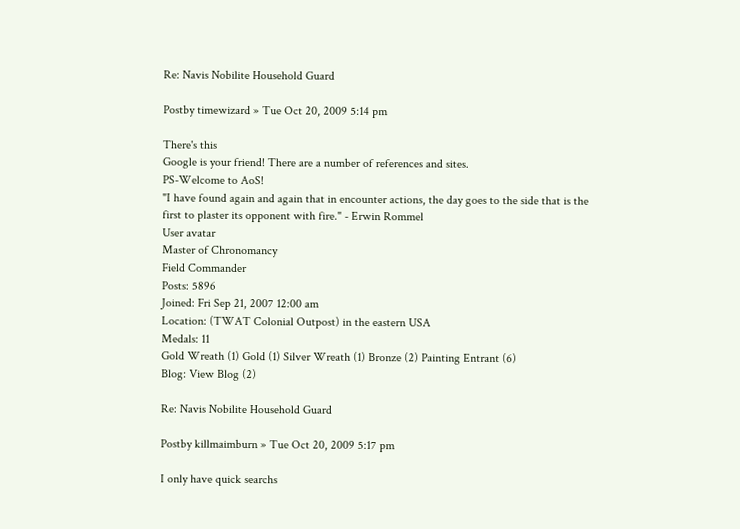Re: Navis Nobilite Household Guard

Postby timewizard » Tue Oct 20, 2009 5:14 pm

There's this
Google is your friend! There are a number of references and sites.
PS-Welcome to AoS!
"I have found again and again that in encounter actions, the day goes to the side that is the first to plaster its opponent with fire." - Erwin Rommel
User avatar
Master of Chronomancy
Field Commander
Posts: 5896
Joined: Fri Sep 21, 2007 12:00 am
Location: (TWAT Colonial Outpost) in the eastern USA
Medals: 11
Gold Wreath (1) Gold (1) Silver Wreath (1) Bronze (2) Painting Entrant (6)
Blog: View Blog (2)

Re: Navis Nobilite Household Guard

Postby killmaimburn » Tue Oct 20, 2009 5:17 pm

I only have quick searchs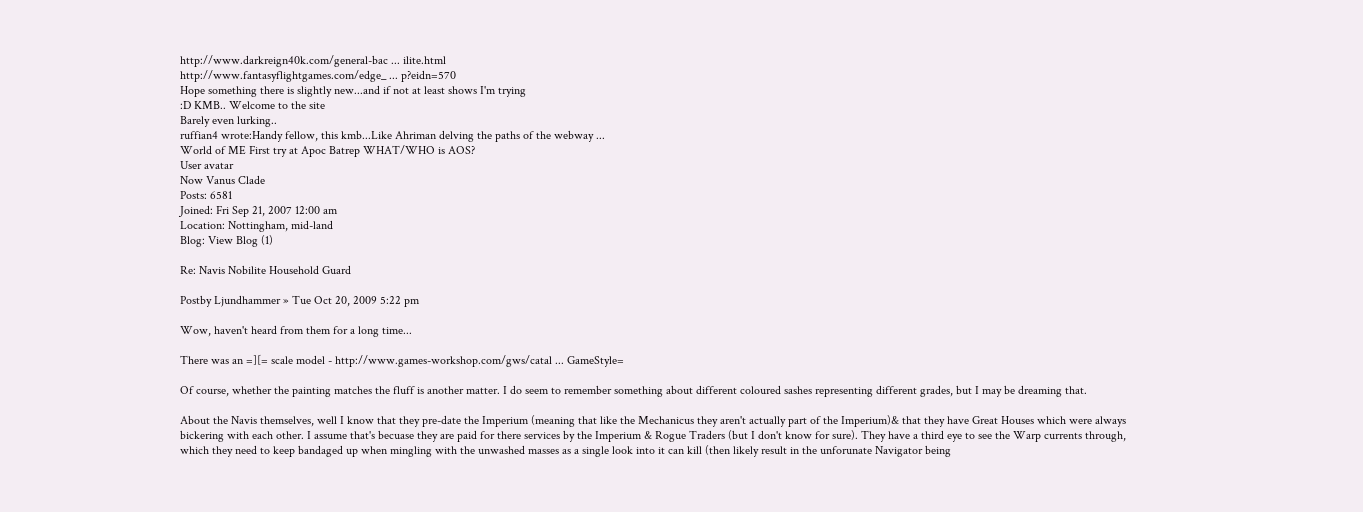http://www.darkreign40k.com/general-bac ... ilite.html
http://www.fantasyflightgames.com/edge_ ... p?eidn=570
Hope something there is slightly new...and if not at least shows I'm trying
:D KMB.. Welcome to the site
Barely even lurking..
ruffian4 wrote:Handy fellow, this kmb...Like Ahriman delving the paths of the webway ...
World of ME First try at Apoc Batrep WHAT/WHO is AOS?
User avatar
Now Vanus Clade
Posts: 6581
Joined: Fri Sep 21, 2007 12:00 am
Location: Nottingham, mid-land
Blog: View Blog (1)

Re: Navis Nobilite Household Guard

Postby Ljundhammer » Tue Oct 20, 2009 5:22 pm

Wow, haven't heard from them for a long time...

There was an =][= scale model - http://www.games-workshop.com/gws/catal ... GameStyle=

Of course, whether the painting matches the fluff is another matter. I do seem to remember something about different coloured sashes representing different grades, but I may be dreaming that.

About the Navis themselves, well I know that they pre-date the Imperium (meaning that like the Mechanicus they aren't actually part of the Imperium)& that they have Great Houses which were always bickering with each other. I assume that's becuase they are paid for there services by the Imperium & Rogue Traders (but I don't know for sure). They have a third eye to see the Warp currents through, which they need to keep bandaged up when mingling with the unwashed masses as a single look into it can kill (then likely result in the unforunate Navigator being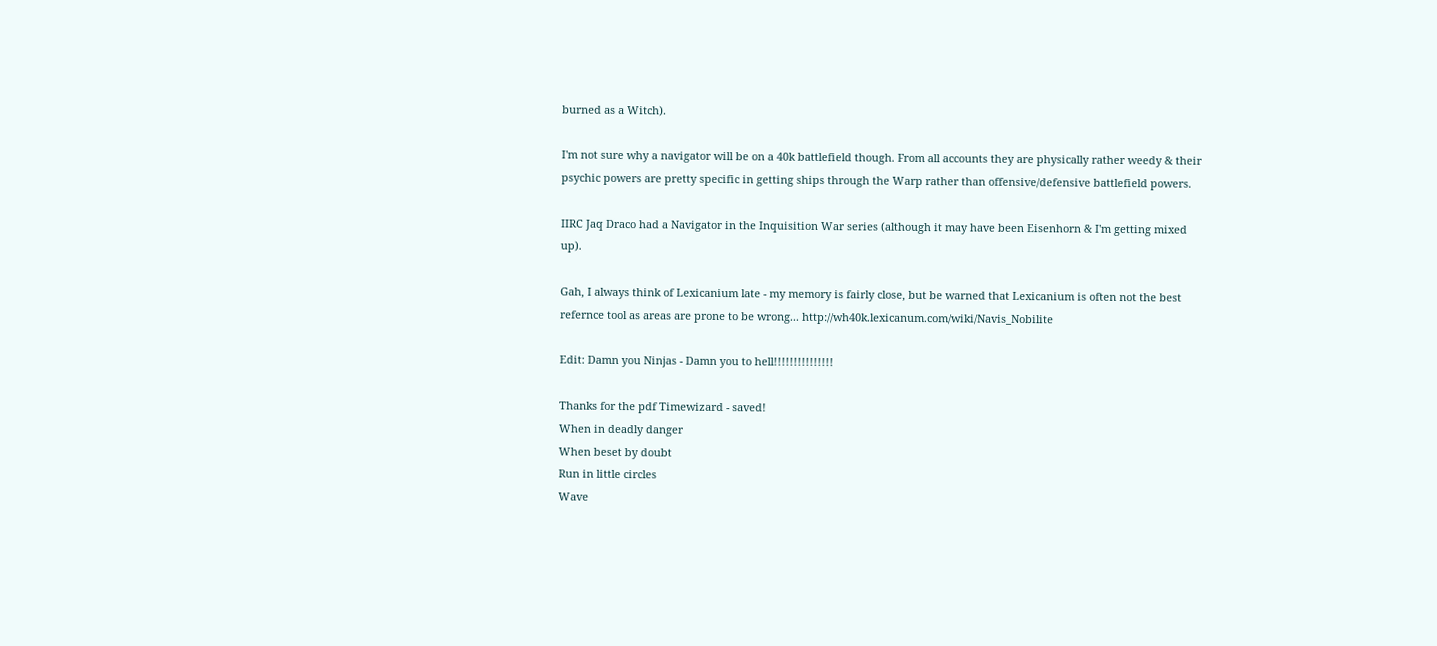burned as a Witch).

I'm not sure why a navigator will be on a 40k battlefield though. From all accounts they are physically rather weedy & their psychic powers are pretty specific in getting ships through the Warp rather than offensive/defensive battlefield powers.

IIRC Jaq Draco had a Navigator in the Inquisition War series (although it may have been Eisenhorn & I'm getting mixed up).

Gah, I always think of Lexicanium late - my memory is fairly close, but be warned that Lexicanium is often not the best refernce tool as areas are prone to be wrong... http://wh40k.lexicanum.com/wiki/Navis_Nobilite

Edit: Damn you Ninjas - Damn you to hell!!!!!!!!!!!!!!!

Thanks for the pdf Timewizard - saved!
When in deadly danger
When beset by doubt
Run in little circles
Wave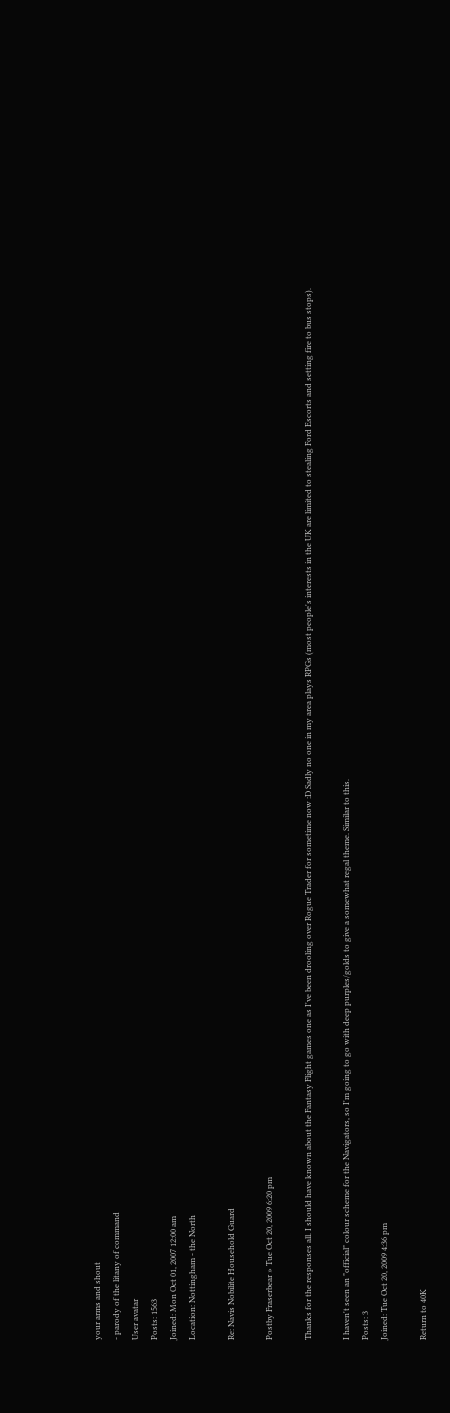your arms and shout
- parody of the litany of command
User avatar
Posts: 1563
Joined: Mon Oct 01, 2007 12:00 am
Location: Nottingham - the North

Re: Navis Nobilite Household Guard

Postby Fraserbear » Tue Oct 20, 2009 6:20 pm

Thanks for the responses all. I should have known about the Fantasy Flight games one as I've been drooling over Rogue Trader for sometime now :D Sadly no one in my area plays RPGs (most people's interests in the UK are limited to stealing Ford Escorts and setting fire to bus stops).

I haven't seen an "official" colour scheme for the Navigators, so I'm going to go with deep purples/golds to give a somewhat regal theme. Similar to this.
Posts: 3
Joined: Tue Oct 20, 2009 4:36 pm

Return to 40K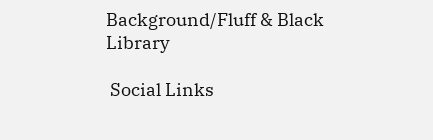Background/Fluff & Black Library

 Social Links